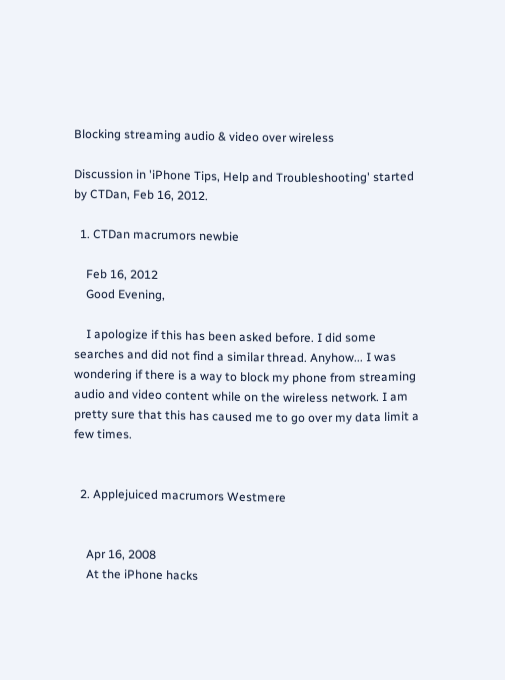Blocking streaming audio & video over wireless

Discussion in 'iPhone Tips, Help and Troubleshooting' started by CTDan, Feb 16, 2012.

  1. CTDan macrumors newbie

    Feb 16, 2012
    Good Evening,

    I apologize if this has been asked before. I did some searches and did not find a similar thread. Anyhow... I was wondering if there is a way to block my phone from streaming audio and video content while on the wireless network. I am pretty sure that this has caused me to go over my data limit a few times.


  2. Applejuiced macrumors Westmere


    Apr 16, 2008
    At the iPhone hacks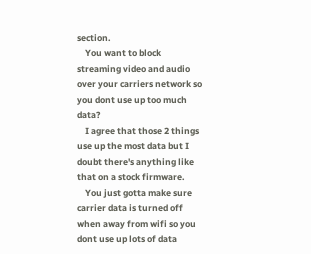section.
    You want to block streaming video and audio over your carriers network so you dont use up too much data?
    I agree that those 2 things use up the most data but I doubt there's anything like that on a stock firmware.
    You just gotta make sure carrier data is turned off when away from wifi so you dont use up lots of data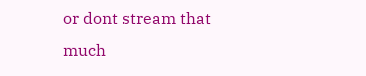or dont stream that much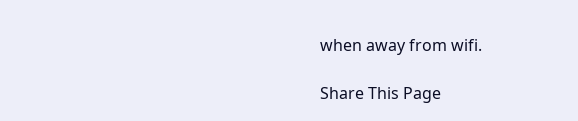when away from wifi.

Share This Page